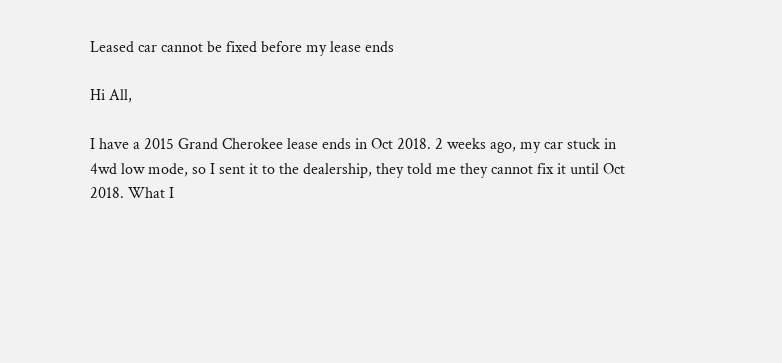Leased car cannot be fixed before my lease ends

Hi All,

I have a 2015 Grand Cherokee lease ends in Oct 2018. 2 weeks ago, my car stuck in 4wd low mode, so I sent it to the dealership, they told me they cannot fix it until Oct 2018. What I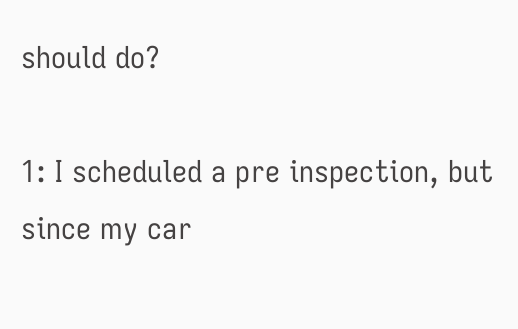should do?

1: I scheduled a pre inspection, but since my car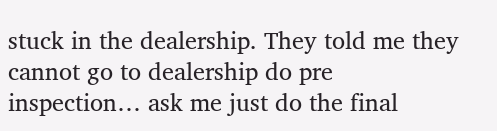stuck in the dealership. They told me they cannot go to dealership do pre inspection… ask me just do the final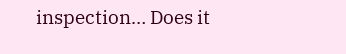inspection… Does it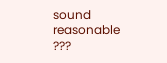sound reasonable ???